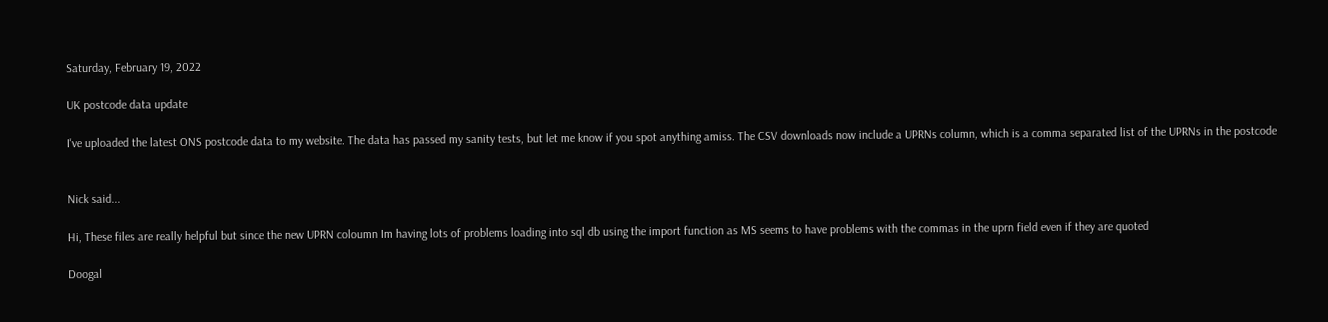Saturday, February 19, 2022

UK postcode data update

I've uploaded the latest ONS postcode data to my website. The data has passed my sanity tests, but let me know if you spot anything amiss. The CSV downloads now include a UPRNs column, which is a comma separated list of the UPRNs in the postcode


Nick said...

Hi, These files are really helpful but since the new UPRN coloumn Im having lots of problems loading into sql db using the import function as MS seems to have problems with the commas in the uprn field even if they are quoted

Doogal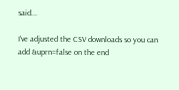said...

I've adjusted the CSV downloads so you can add &uprn=false on the end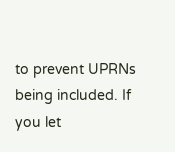to prevent UPRNs being included. If you let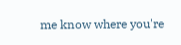me know where you're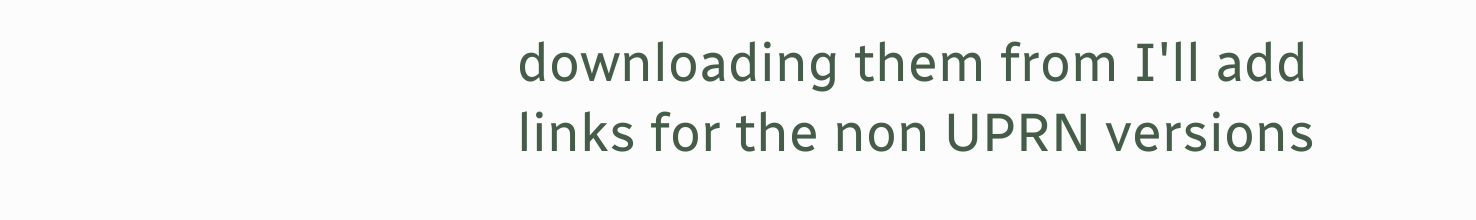downloading them from I'll add links for the non UPRN versions